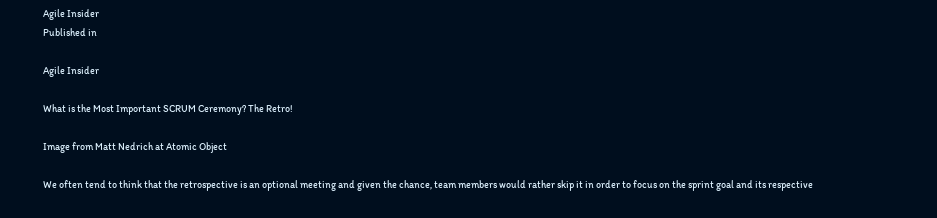Agile Insider
Published in

Agile Insider

What is the Most Important SCRUM Ceremony? The Retro!

Image from Matt Nedrich at Atomic Object

We often tend to think that the retrospective is an optional meeting and given the chance, team members would rather skip it in order to focus on the sprint goal and its respective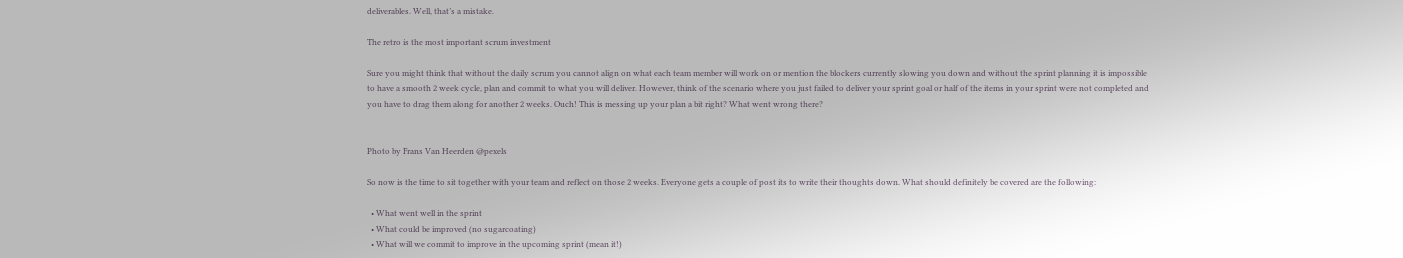deliverables. Well, that’s a mistake.

The retro is the most important scrum investment

Sure you might think that without the daily scrum you cannot align on what each team member will work on or mention the blockers currently slowing you down and without the sprint planning it is impossible to have a smooth 2 week cycle, plan and commit to what you will deliver. However, think of the scenario where you just failed to deliver your sprint goal or half of the items in your sprint were not completed and you have to drag them along for another 2 weeks. Ouch! This is messing up your plan a bit right? What went wrong there?


Photo by Frans Van Heerden @pexels

So now is the time to sit together with your team and reflect on those 2 weeks. Everyone gets a couple of post its to write their thoughts down. What should definitely be covered are the following:

  • What went well in the sprint
  • What could be improved (no sugarcoating)
  • What will we commit to improve in the upcoming sprint (mean it!)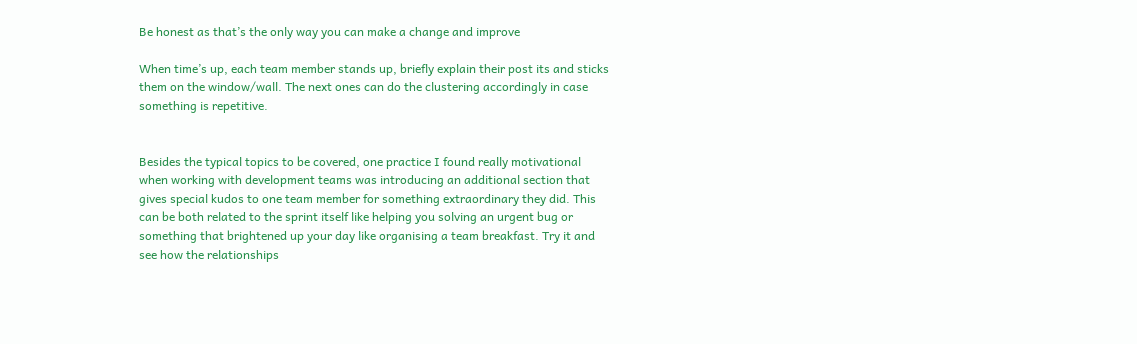Be honest as that’s the only way you can make a change and improve

When time’s up, each team member stands up, briefly explain their post its and sticks them on the window/wall. The next ones can do the clustering accordingly in case something is repetitive.


Besides the typical topics to be covered, one practice I found really motivational when working with development teams was introducing an additional section that gives special kudos to one team member for something extraordinary they did. This can be both related to the sprint itself like helping you solving an urgent bug or something that brightened up your day like organising a team breakfast. Try it and see how the relationships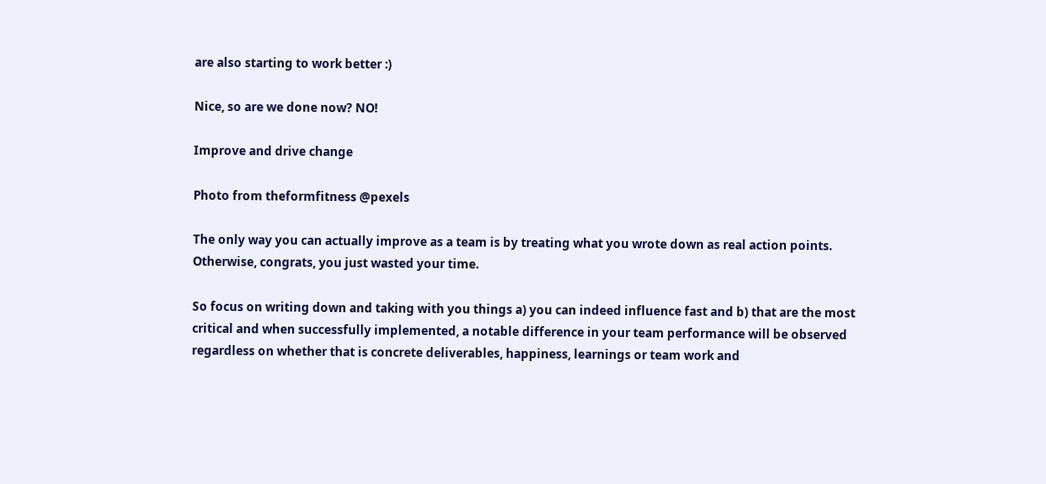are also starting to work better :)

Nice, so are we done now? NO!

Improve and drive change

Photo from theformfitness @pexels

The only way you can actually improve as a team is by treating what you wrote down as real action points. Otherwise, congrats, you just wasted your time.

So focus on writing down and taking with you things a) you can indeed influence fast and b) that are the most critical and when successfully implemented, a notable difference in your team performance will be observed regardless on whether that is concrete deliverables, happiness, learnings or team work and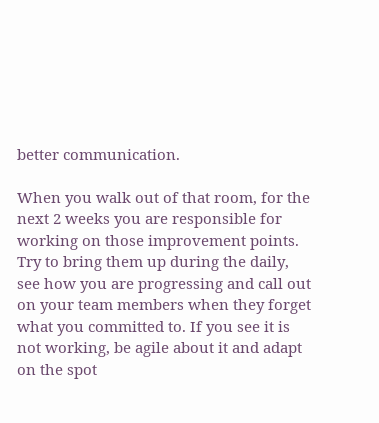better communication.

When you walk out of that room, for the next 2 weeks you are responsible for working on those improvement points. Try to bring them up during the daily, see how you are progressing and call out on your team members when they forget what you committed to. If you see it is not working, be agile about it and adapt on the spot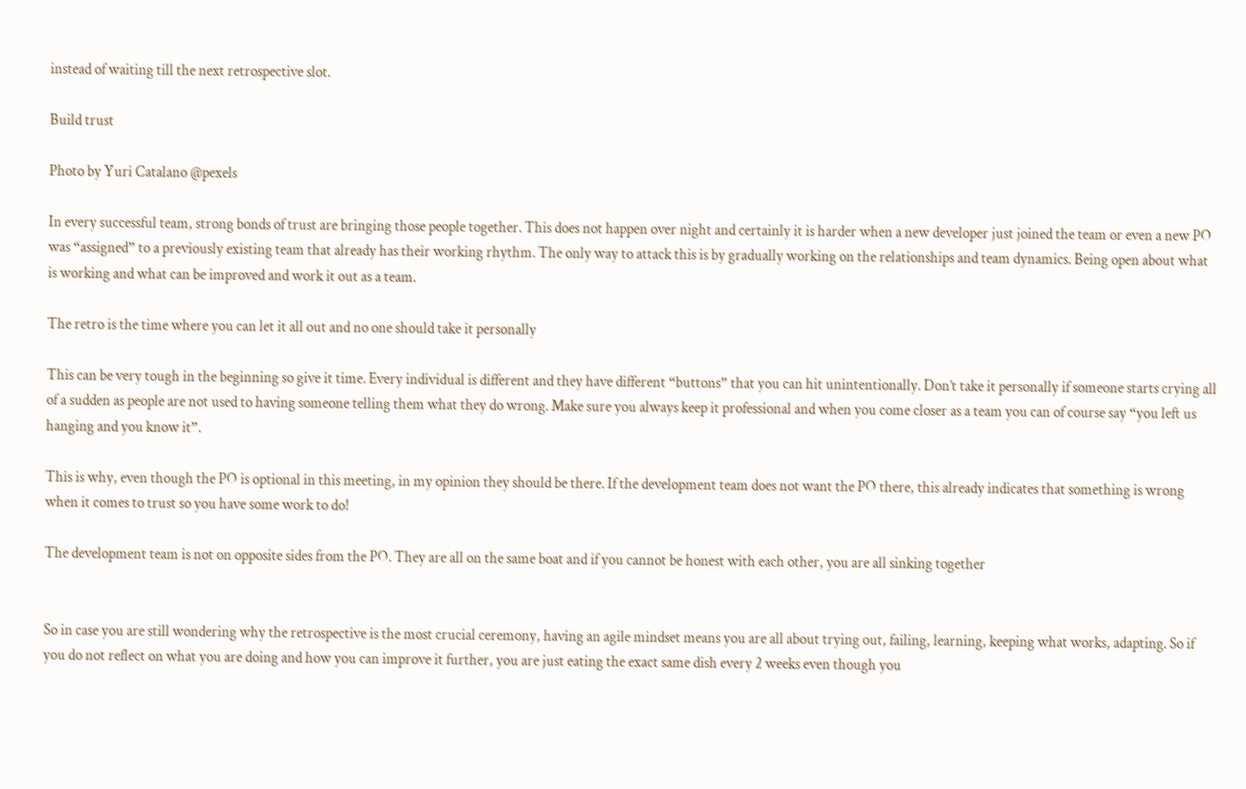instead of waiting till the next retrospective slot.

Build trust

Photo by Yuri Catalano @pexels

In every successful team, strong bonds of trust are bringing those people together. This does not happen over night and certainly it is harder when a new developer just joined the team or even a new PO was “assigned” to a previously existing team that already has their working rhythm. The only way to attack this is by gradually working on the relationships and team dynamics. Being open about what is working and what can be improved and work it out as a team.

The retro is the time where you can let it all out and no one should take it personally

This can be very tough in the beginning so give it time. Every individual is different and they have different “buttons” that you can hit unintentionally. Don’t take it personally if someone starts crying all of a sudden as people are not used to having someone telling them what they do wrong. Make sure you always keep it professional and when you come closer as a team you can of course say “you left us hanging and you know it”.

This is why, even though the PO is optional in this meeting, in my opinion they should be there. If the development team does not want the PO there, this already indicates that something is wrong when it comes to trust so you have some work to do!

The development team is not on opposite sides from the PO. They are all on the same boat and if you cannot be honest with each other, you are all sinking together


So in case you are still wondering why the retrospective is the most crucial ceremony, having an agile mindset means you are all about trying out, failing, learning, keeping what works, adapting. So if you do not reflect on what you are doing and how you can improve it further, you are just eating the exact same dish every 2 weeks even though you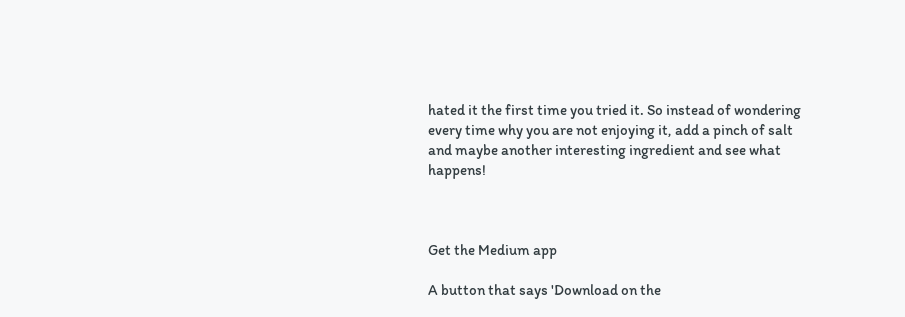hated it the first time you tried it. So instead of wondering every time why you are not enjoying it, add a pinch of salt and maybe another interesting ingredient and see what happens!



Get the Medium app

A button that says 'Download on the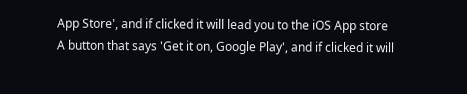App Store', and if clicked it will lead you to the iOS App store
A button that says 'Get it on, Google Play', and if clicked it will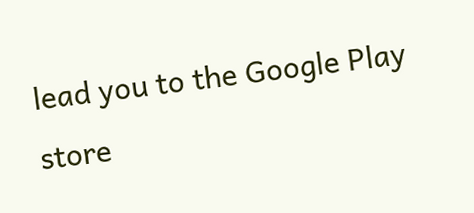lead you to the Google Play store